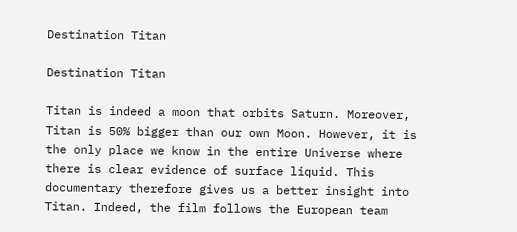Destination Titan

Destination Titan

Titan is indeed a moon that orbits Saturn. Moreover, Titan is 50% bigger than our own Moon. However, it is the only place we know in the entire Universe where there is clear evidence of surface liquid. This documentary therefore gives us a better insight into Titan. Indeed, the film follows the European team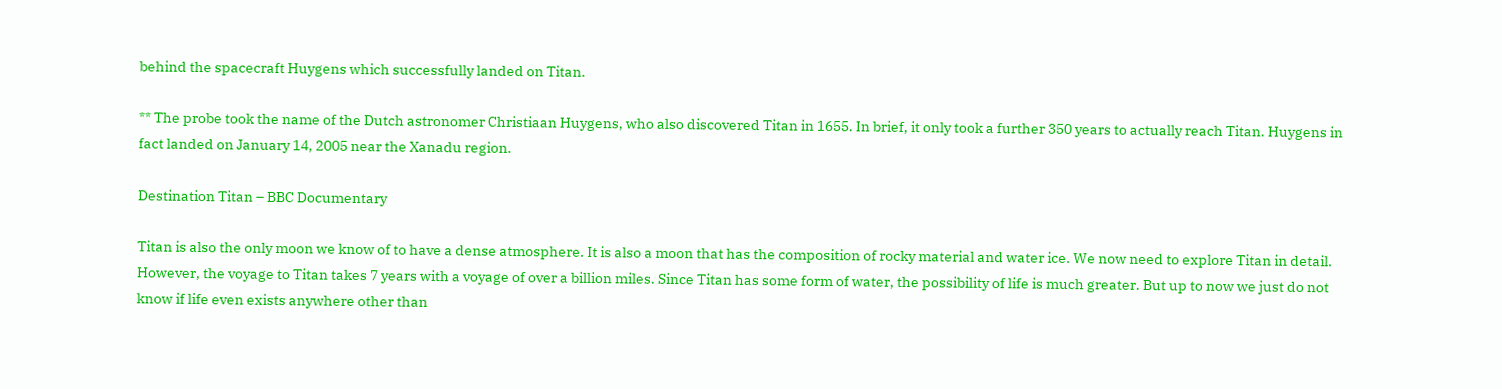behind the spacecraft Huygens which successfully landed on Titan.

** The probe took the name of the Dutch astronomer Christiaan Huygens, who also discovered Titan in 1655. In brief, it only took a further 350 years to actually reach Titan. Huygens in fact landed on January 14, 2005 near the Xanadu region.

Destination Titan – BBC Documentary

Titan is also the only moon we know of to have a dense atmosphere. It is also a moon that has the composition of rocky material and water ice. We now need to explore Titan in detail. However, the voyage to Titan takes 7 years with a voyage of over a billion miles. Since Titan has some form of water, the possibility of life is much greater. But up to now we just do not know if life even exists anywhere other than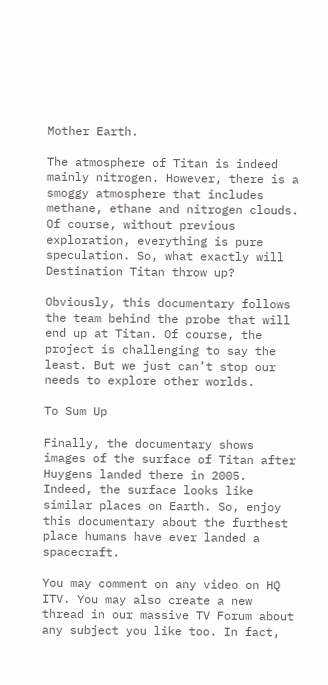Mother Earth.

The atmosphere of Titan is indeed mainly nitrogen. However, there is a smoggy atmosphere that includes methane, ethane and nitrogen clouds. Of course, without previous exploration, everything is pure speculation. So, what exactly will Destination Titan throw up?

Obviously, this documentary follows the team behind the probe that will end up at Titan. Of course, the project is challenging to say the least. But we just can’t stop our needs to explore other worlds.

To Sum Up

Finally, the documentary shows images of the surface of Titan after Huygens landed there in 2005. Indeed, the surface looks like similar places on Earth. So, enjoy this documentary about the furthest place humans have ever landed a spacecraft.

You may comment on any video on HQ ITV. You may also create a new thread in our massive TV Forum about any subject you like too. In fact,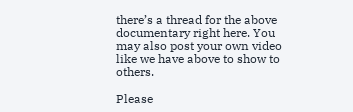there’s a thread for the above documentary right here. You may also post your own video like we have above to show to others.

Please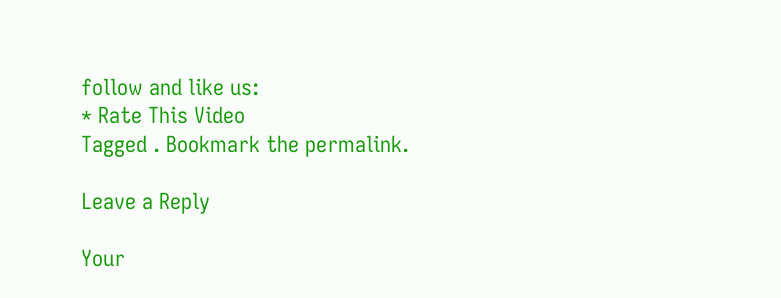follow and like us:
* Rate This Video
Tagged . Bookmark the permalink.

Leave a Reply

Your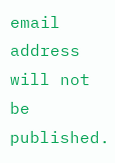email address will not be published.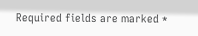Required fields are marked *